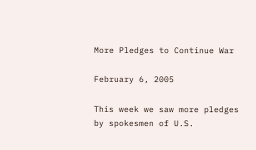More Pledges to Continue War

February 6, 2005

This week we saw more pledges by spokesmen of U.S.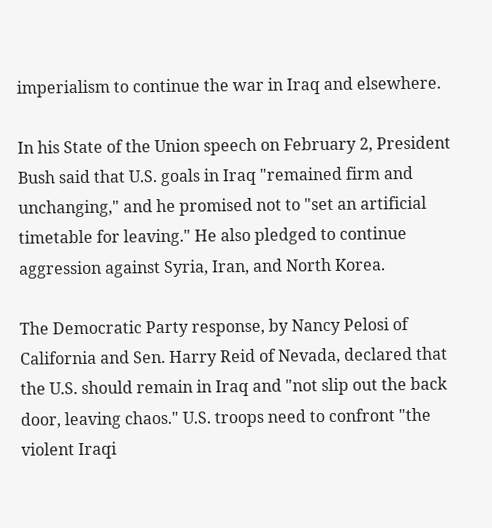imperialism to continue the war in Iraq and elsewhere.

In his State of the Union speech on February 2, President Bush said that U.S. goals in Iraq "remained firm and unchanging," and he promised not to "set an artificial timetable for leaving." He also pledged to continue aggression against Syria, Iran, and North Korea.

The Democratic Party response, by Nancy Pelosi of California and Sen. Harry Reid of Nevada, declared that the U.S. should remain in Iraq and "not slip out the back door, leaving chaos." U.S. troops need to confront "the violent Iraqi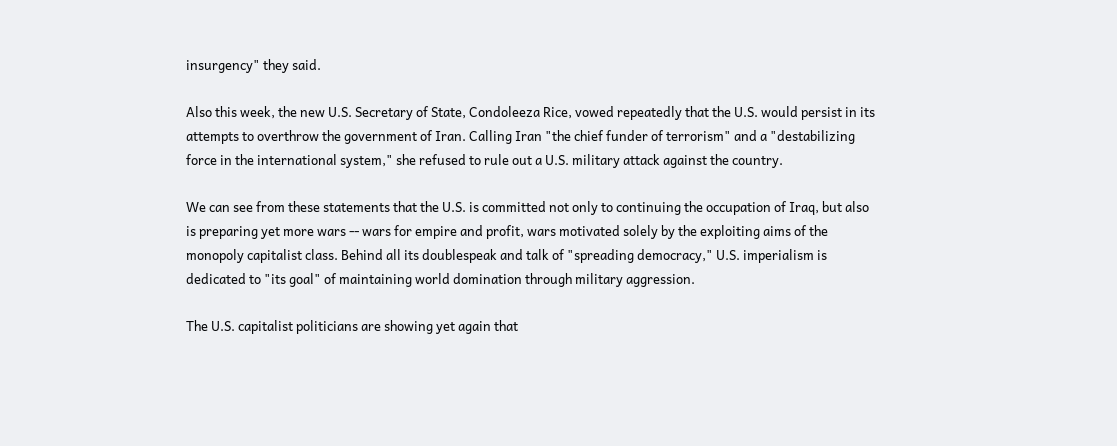insurgency" they said.

Also this week, the new U.S. Secretary of State, Condoleeza Rice, vowed repeatedly that the U.S. would persist in its attempts to overthrow the government of Iran. Calling Iran "the chief funder of terrorism" and a "destabilizing force in the international system," she refused to rule out a U.S. military attack against the country.

We can see from these statements that the U.S. is committed not only to continuing the occupation of Iraq, but also is preparing yet more wars -- wars for empire and profit, wars motivated solely by the exploiting aims of the monopoly capitalist class. Behind all its doublespeak and talk of "spreading democracy," U.S. imperialism is dedicated to "its goal" of maintaining world domination through military aggression.

The U.S. capitalist politicians are showing yet again that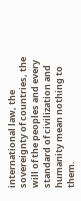international law, the sovereignty of countries, the will of the peoples and every standard of civilization and humanity mean nothing to them.